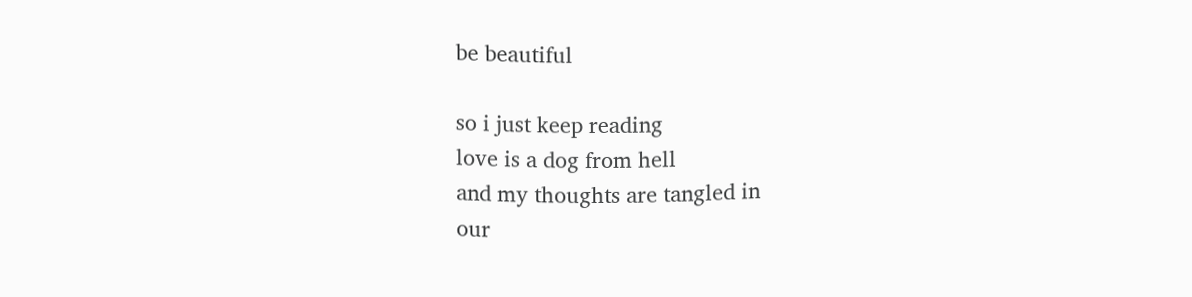be beautiful

so i just keep reading
love is a dog from hell
and my thoughts are tangled in
our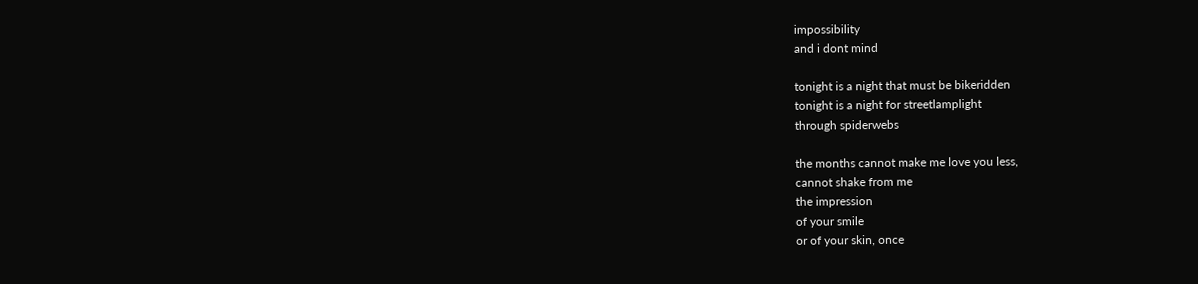impossibility
and i dont mind

tonight is a night that must be bikeridden
tonight is a night for streetlamplight
through spiderwebs

the months cannot make me love you less,
cannot shake from me
the impression
of your smile
or of your skin, once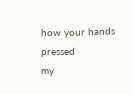how your hands pressed
my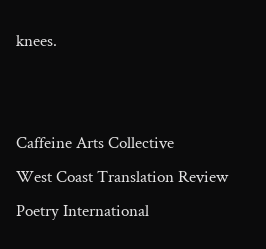knees.


Caffeine Arts Collective
West Coast Translation Review
Poetry International